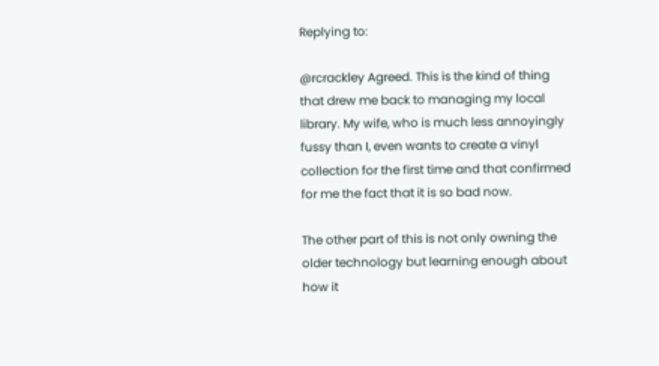Replying to:

@rcrackley Agreed. This is the kind of thing that drew me back to managing my local library. My wife, who is much less annoyingly fussy than I, even wants to create a vinyl collection for the first time and that confirmed for me the fact that it is so bad now.

The other part of this is not only owning the older technology but learning enough about how it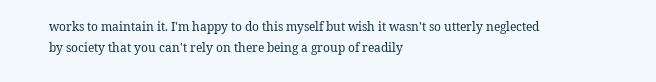works to maintain it. I'm happy to do this myself but wish it wasn't so utterly neglected by society that you can't rely on there being a group of readily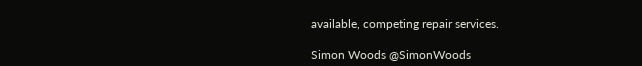available, competing repair services.

Simon Woods @SimonWoods